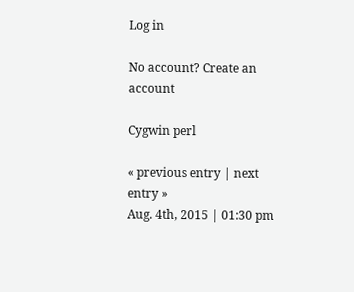Log in

No account? Create an account

Cygwin perl

« previous entry | next entry »
Aug. 4th, 2015 | 01:30 pm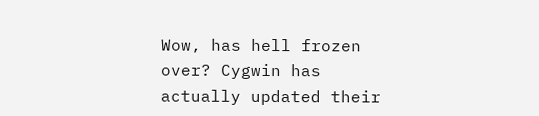Wow, has hell frozen over? Cygwin has actually updated their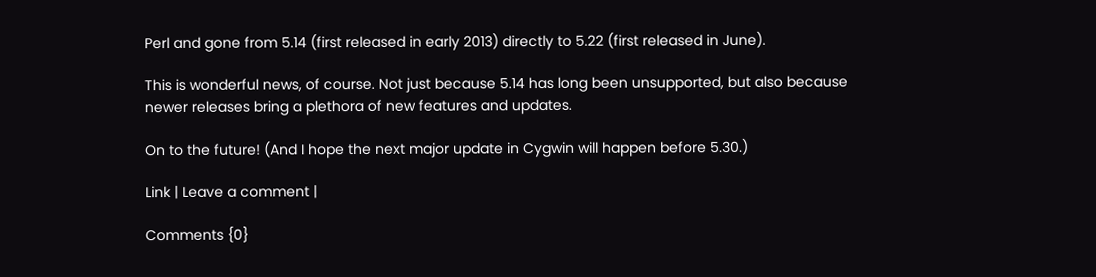Perl and gone from 5.14 (first released in early 2013) directly to 5.22 (first released in June).

This is wonderful news, of course. Not just because 5.14 has long been unsupported, but also because newer releases bring a plethora of new features and updates.

On to the future! (And I hope the next major update in Cygwin will happen before 5.30.)

Link | Leave a comment |

Comments {0}